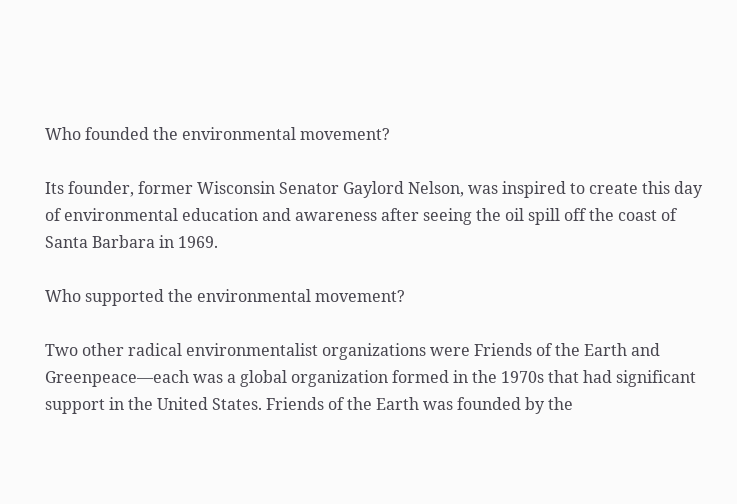Who founded the environmental movement?

Its founder, former Wisconsin Senator Gaylord Nelson, was inspired to create this day of environmental education and awareness after seeing the oil spill off the coast of Santa Barbara in 1969.

Who supported the environmental movement?

Two other radical environmentalist organizations were Friends of the Earth and Greenpeace—each was a global organization formed in the 1970s that had significant support in the United States. Friends of the Earth was founded by the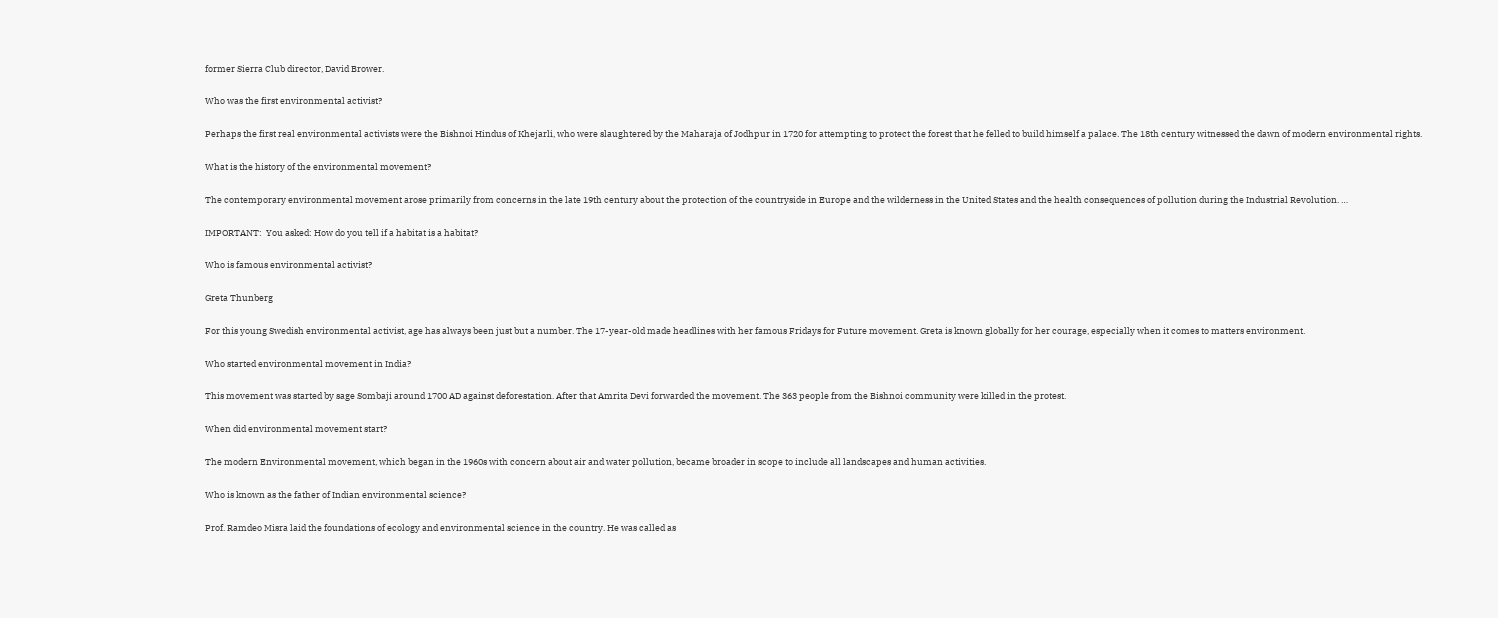former Sierra Club director, David Brower.

Who was the first environmental activist?

Perhaps the first real environmental activists were the Bishnoi Hindus of Khejarli, who were slaughtered by the Maharaja of Jodhpur in 1720 for attempting to protect the forest that he felled to build himself a palace. The 18th century witnessed the dawn of modern environmental rights.

What is the history of the environmental movement?

The contemporary environmental movement arose primarily from concerns in the late 19th century about the protection of the countryside in Europe and the wilderness in the United States and the health consequences of pollution during the Industrial Revolution. …

IMPORTANT:  You asked: How do you tell if a habitat is a habitat?

Who is famous environmental activist?

Greta Thunberg

For this young Swedish environmental activist, age has always been just but a number. The 17-year-old made headlines with her famous Fridays for Future movement. Greta is known globally for her courage, especially when it comes to matters environment.

Who started environmental movement in India?

This movement was started by sage Sombaji around 1700 AD against deforestation. After that Amrita Devi forwarded the movement. The 363 people from the Bishnoi community were killed in the protest.

When did environmental movement start?

The modern Environmental movement, which began in the 1960s with concern about air and water pollution, became broader in scope to include all landscapes and human activities.

Who is known as the father of Indian environmental science?

Prof. Ramdeo Misra laid the foundations of ecology and environmental science in the country. He was called as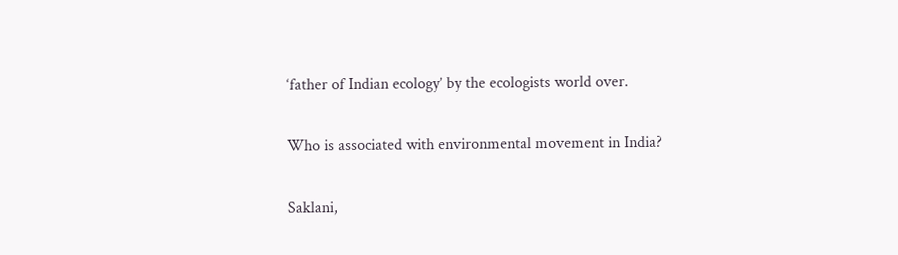‘father of Indian ecology’ by the ecologists world over.

Who is associated with environmental movement in India?

Saklani,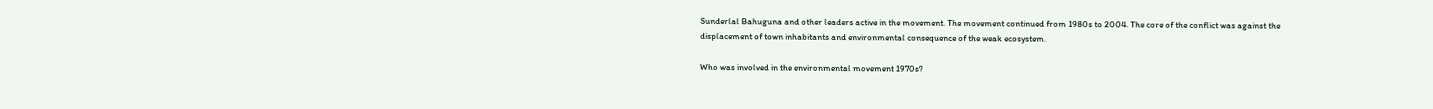Sunderlal Bahuguna and other leaders active in the movement. The movement continued from 1980s to 2004. The core of the conflict was against the displacement of town inhabitants and environmental consequence of the weak ecosystem.

Who was involved in the environmental movement 1970s?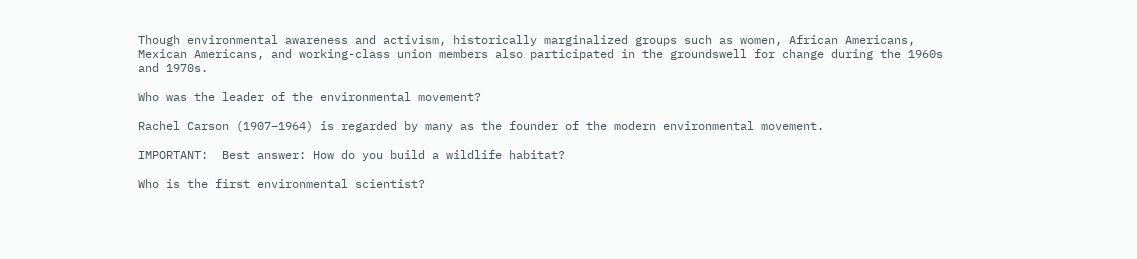Though environmental awareness and activism, historically marginalized groups such as women, African Americans, Mexican Americans, and working-class union members also participated in the groundswell for change during the 1960s and 1970s.

Who was the leader of the environmental movement?

Rachel Carson (1907–1964) is regarded by many as the founder of the modern environmental movement.

IMPORTANT:  Best answer: How do you build a wildlife habitat?

Who is the first environmental scientist?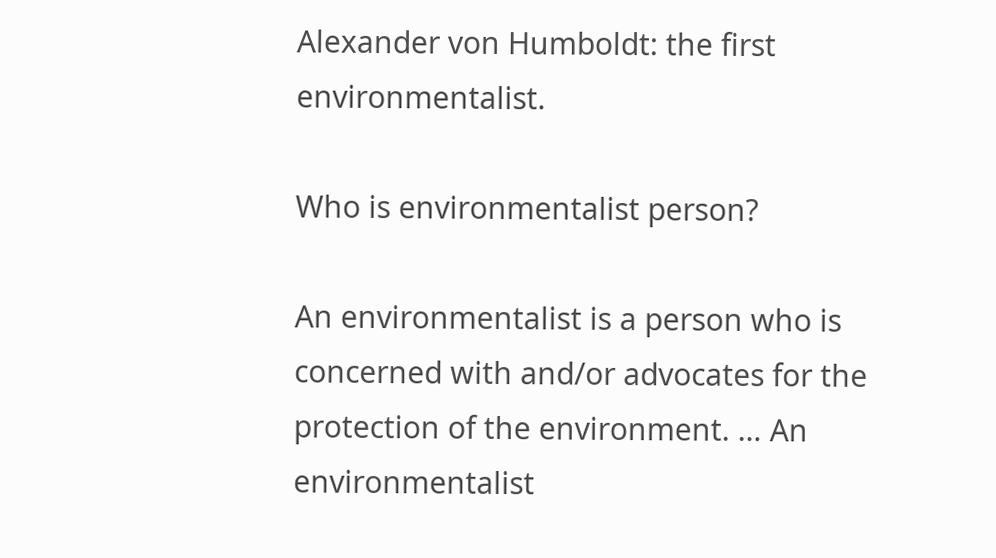Alexander von Humboldt: the first environmentalist.

Who is environmentalist person?

An environmentalist is a person who is concerned with and/or advocates for the protection of the environment. … An environmentalist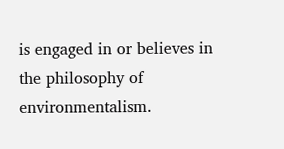is engaged in or believes in the philosophy of environmentalism.